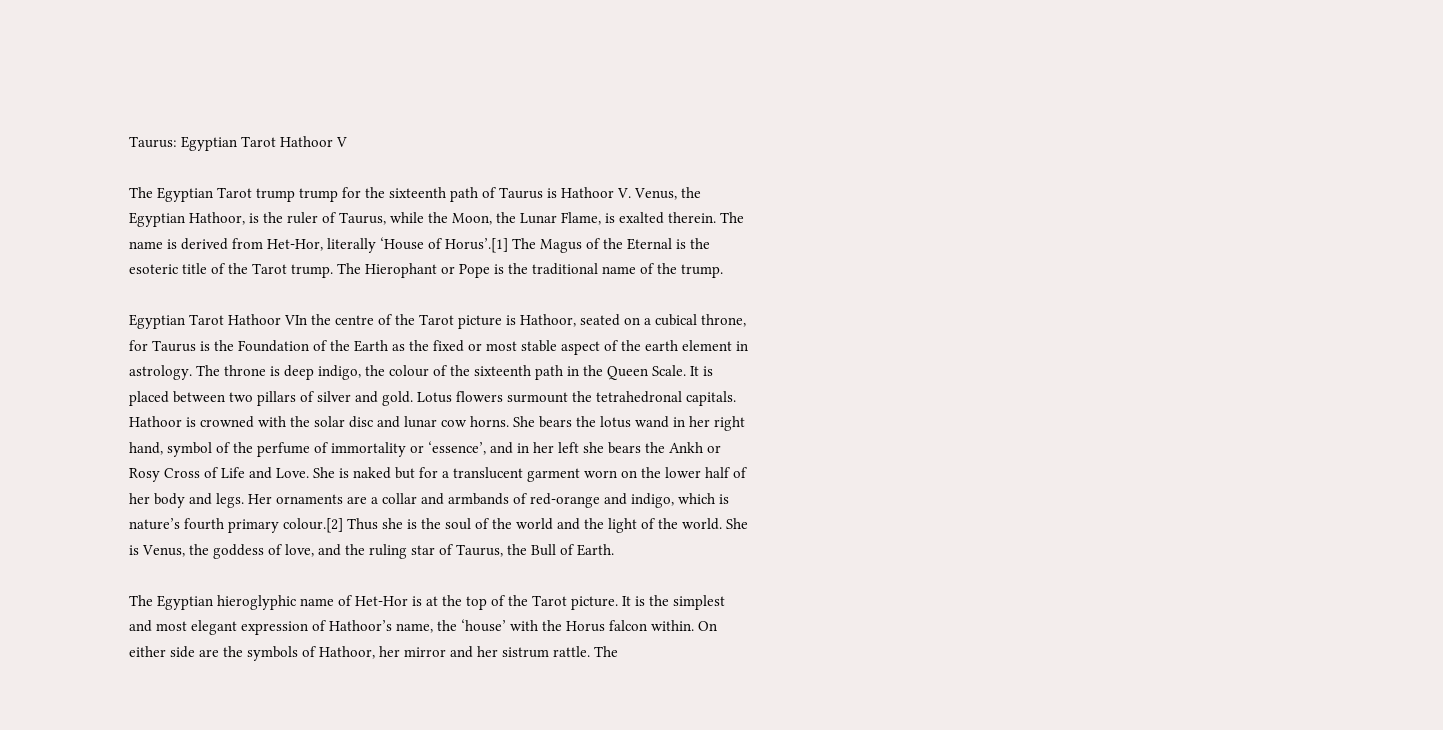Taurus: Egyptian Tarot Hathoor V

The Egyptian Tarot trump trump for the sixteenth path of Taurus is Hathoor V. Venus, the Egyptian Hathoor, is the ruler of Taurus, while the Moon, the Lunar Flame, is exalted therein. The name is derived from Het-Hor, literally ‘House of Horus’.[1] The Magus of the Eternal is the esoteric title of the Tarot trump. The Hierophant or Pope is the traditional name of the trump.

Egyptian Tarot Hathoor VIn the centre of the Tarot picture is Hathoor, seated on a cubical throne, for Taurus is the Foundation of the Earth as the fixed or most stable aspect of the earth element in astrology. The throne is deep indigo, the colour of the sixteenth path in the Queen Scale. It is placed between two pillars of silver and gold. Lotus flowers surmount the tetrahedronal capitals. Hathoor is crowned with the solar disc and lunar cow horns. She bears the lotus wand in her right hand, symbol of the perfume of immortality or ‘essence’, and in her left she bears the Ankh or Rosy Cross of Life and Love. She is naked but for a translucent garment worn on the lower half of her body and legs. Her ornaments are a collar and armbands of red-orange and indigo, which is nature’s fourth primary colour.[2] Thus she is the soul of the world and the light of the world. She is Venus, the goddess of love, and the ruling star of Taurus, the Bull of Earth.

The Egyptian hieroglyphic name of Het-Hor is at the top of the Tarot picture. It is the simplest and most elegant expression of Hathoor’s name, the ‘house’ with the Horus falcon within. On either side are the symbols of Hathoor, her mirror and her sistrum rattle. The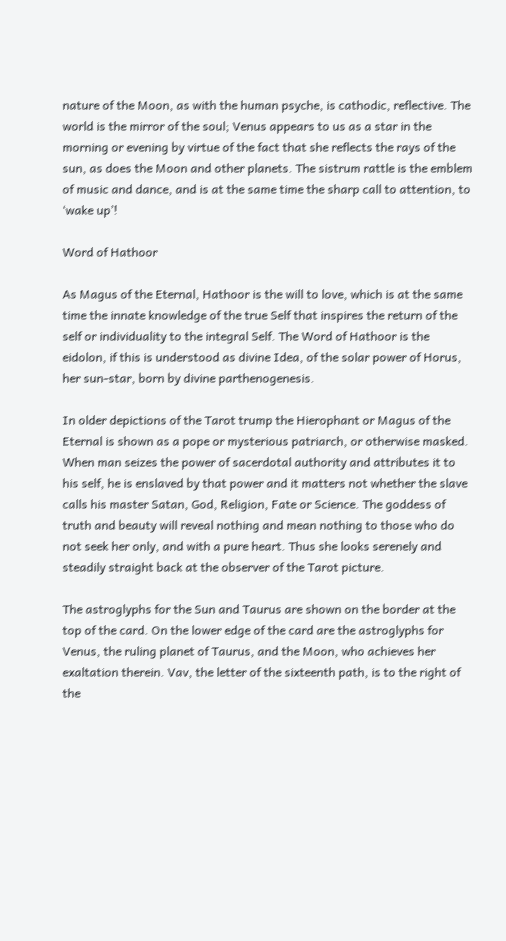nature of the Moon, as with the human psyche, is cathodic, reflective. The world is the mirror of the soul; Venus appears to us as a star in the morning or evening by virtue of the fact that she reflects the rays of the sun, as does the Moon and other planets. The sistrum rattle is the emblem of music and dance, and is at the same time the sharp call to attention, to ‘wake up’!

Word of Hathoor

As Magus of the Eternal, Hathoor is the will to love, which is at the same time the innate knowledge of the true Self that inspires the return of the self or individuality to the integral Self. The Word of Hathoor is the eidolon, if this is understood as divine Idea, of the solar power of Horus, her sun-star, born by divine parthenogenesis.

In older depictions of the Tarot trump the Hierophant or Magus of the Eternal is shown as a pope or mysterious patriarch, or otherwise masked. When man seizes the power of sacerdotal authority and attributes it to his self, he is enslaved by that power and it matters not whether the slave calls his master Satan, God, Religion, Fate or Science. The goddess of truth and beauty will reveal nothing and mean nothing to those who do not seek her only, and with a pure heart. Thus she looks serenely and steadily straight back at the observer of the Tarot picture.

The astroglyphs for the Sun and Taurus are shown on the border at the top of the card. On the lower edge of the card are the astroglyphs for Venus, the ruling planet of Taurus, and the Moon, who achieves her exaltation therein. Vav, the letter of the sixteenth path, is to the right of the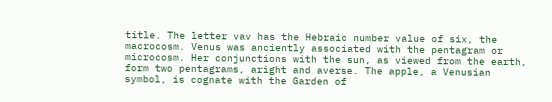title. The letter vav has the Hebraic number value of six, the macrocosm. Venus was anciently associated with the pentagram or microcosm. Her conjunctions with the sun, as viewed from the earth, form two pentagrams, aright and averse. The apple, a Venusian symbol, is cognate with the Garden of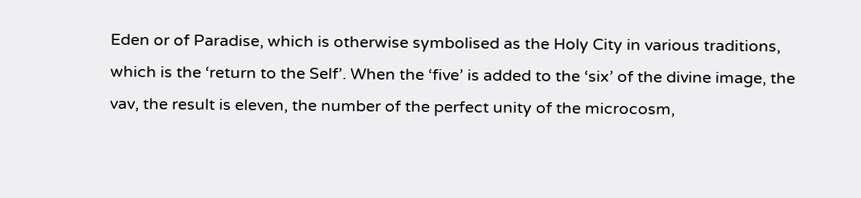Eden or of Paradise, which is otherwise symbolised as the Holy City in various traditions, which is the ‘return to the Self’. When the ‘five’ is added to the ‘six’ of the divine image, the vav, the result is eleven, the number of the perfect unity of the microcosm,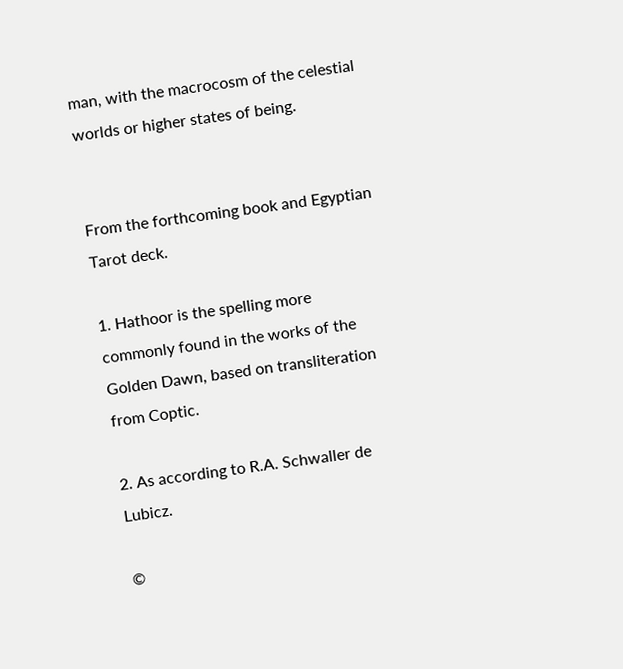man, with the macrocosm of the celestial worlds or higher states of being.


From the forthcoming book and Egyptian Tarot deck.

1. Hathoor is the spelling more commonly found in the works of the Golden Dawn, based on transliteration from Coptic.

2. As according to R.A. Schwaller de Lubicz.

©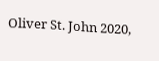Oliver St. John 2020,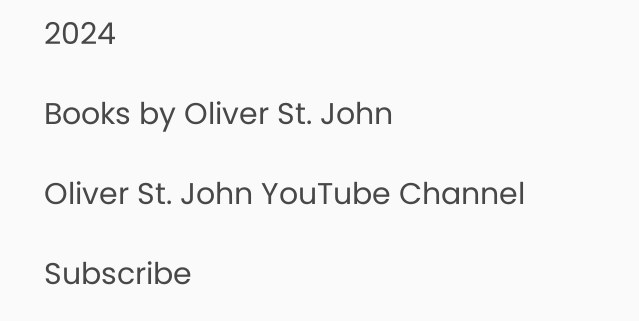2024

Books by Oliver St. John

Oliver St. John YouTube Channel

Subscribe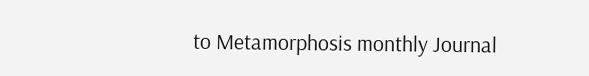to Metamorphosis monthly Journal